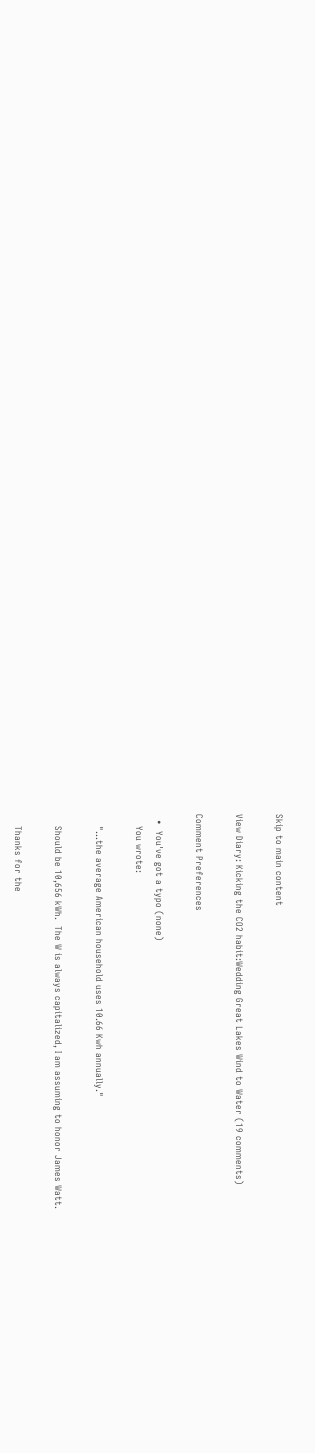Skip to main content

View Diary: Kicking the CO2 habit:Wedding Great Lakes Wind to Water (19 comments)

Comment Preferences

  •  You've got a typo (none)
    You wrote:

    "...the average American household uses 10.66 Kwh annually."

    Should be 10,656 kWh.  The W is always capitalized, I am assuming to honor James Watt.

    Thanks for the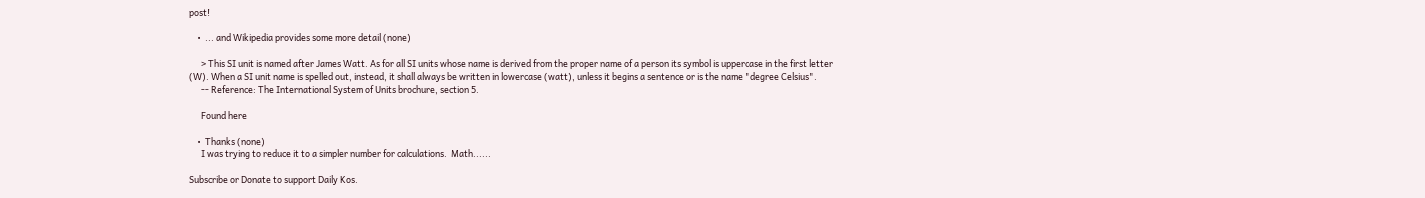post!

    •  ... and Wikipedia provides some more detail (none)

      > This SI unit is named after James Watt. As for all SI units whose name is derived from the proper name of a person its symbol is uppercase in the first letter (W). When a SI unit name is spelled out, instead, it shall always be written in lowercase (watt), unless it begins a sentence or is the name "degree Celsius".
      -- Reference: The International System of Units brochure, section 5.

      Found here

    •  Thanks (none)
      I was trying to reduce it to a simpler number for calculations.  Math......

Subscribe or Donate to support Daily Kos.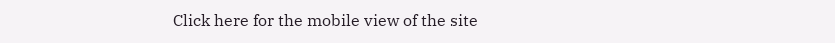Click here for the mobile view of the site